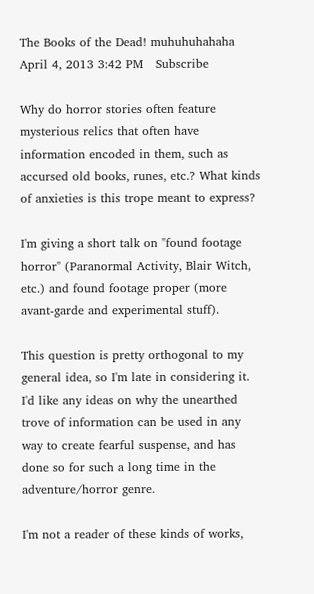The Books of the Dead! muhuhuhahaha
April 4, 2013 3:42 PM   Subscribe

Why do horror stories often feature mysterious relics that often have information encoded in them, such as accursed old books, runes, etc.? What kinds of anxieties is this trope meant to express?

I'm giving a short talk on "found footage horror" (Paranormal Activity, Blair Witch, etc.) and found footage proper (more avant-garde and experimental stuff).

This question is pretty orthogonal to my general idea, so I'm late in considering it. I'd like any ideas on why the unearthed trove of information can be used in any way to create fearful suspense, and has done so for such a long time in the adventure/horror genre.

I'm not a reader of these kinds of works,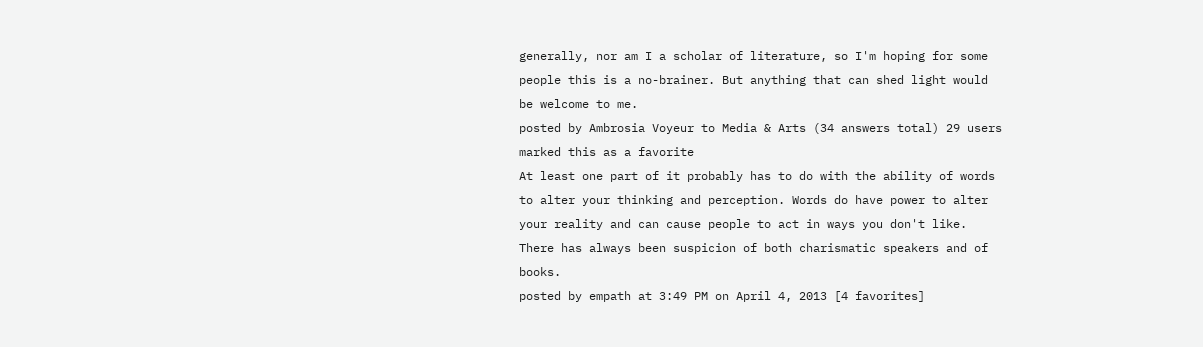generally, nor am I a scholar of literature, so I'm hoping for some people this is a no-brainer. But anything that can shed light would be welcome to me.
posted by Ambrosia Voyeur to Media & Arts (34 answers total) 29 users marked this as a favorite
At least one part of it probably has to do with the ability of words to alter your thinking and perception. Words do have power to alter your reality and can cause people to act in ways you don't like. There has always been suspicion of both charismatic speakers and of books.
posted by empath at 3:49 PM on April 4, 2013 [4 favorites]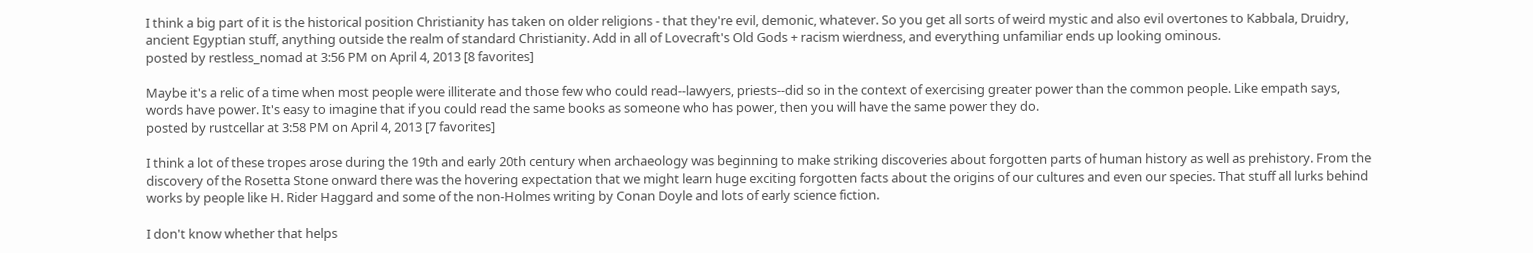I think a big part of it is the historical position Christianity has taken on older religions - that they're evil, demonic, whatever. So you get all sorts of weird mystic and also evil overtones to Kabbala, Druidry, ancient Egyptian stuff, anything outside the realm of standard Christianity. Add in all of Lovecraft's Old Gods + racism wierdness, and everything unfamiliar ends up looking ominous.
posted by restless_nomad at 3:56 PM on April 4, 2013 [8 favorites]

Maybe it's a relic of a time when most people were illiterate and those few who could read--lawyers, priests--did so in the context of exercising greater power than the common people. Like empath says, words have power. It's easy to imagine that if you could read the same books as someone who has power, then you will have the same power they do.
posted by rustcellar at 3:58 PM on April 4, 2013 [7 favorites]

I think a lot of these tropes arose during the 19th and early 20th century when archaeology was beginning to make striking discoveries about forgotten parts of human history as well as prehistory. From the discovery of the Rosetta Stone onward there was the hovering expectation that we might learn huge exciting forgotten facts about the origins of our cultures and even our species. That stuff all lurks behind works by people like H. Rider Haggard and some of the non-Holmes writing by Conan Doyle and lots of early science fiction.

I don't know whether that helps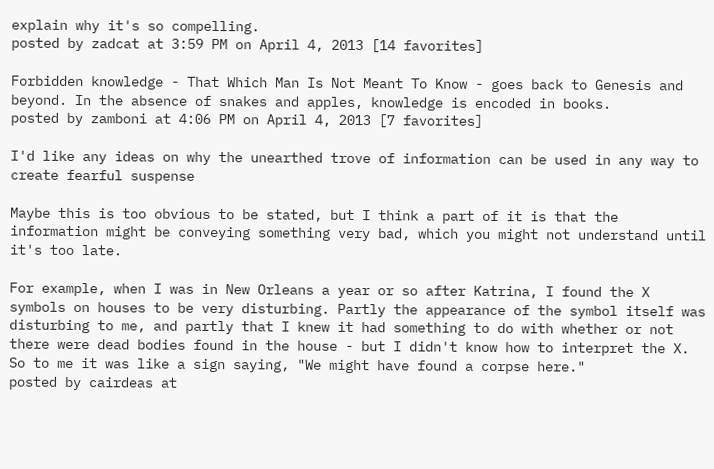explain why it's so compelling.
posted by zadcat at 3:59 PM on April 4, 2013 [14 favorites]

Forbidden knowledge - That Which Man Is Not Meant To Know - goes back to Genesis and beyond. In the absence of snakes and apples, knowledge is encoded in books.
posted by zamboni at 4:06 PM on April 4, 2013 [7 favorites]

I'd like any ideas on why the unearthed trove of information can be used in any way to create fearful suspense

Maybe this is too obvious to be stated, but I think a part of it is that the information might be conveying something very bad, which you might not understand until it's too late.

For example, when I was in New Orleans a year or so after Katrina, I found the X symbols on houses to be very disturbing. Partly the appearance of the symbol itself was disturbing to me, and partly that I knew it had something to do with whether or not there were dead bodies found in the house - but I didn't know how to interpret the X. So to me it was like a sign saying, "We might have found a corpse here."
posted by cairdeas at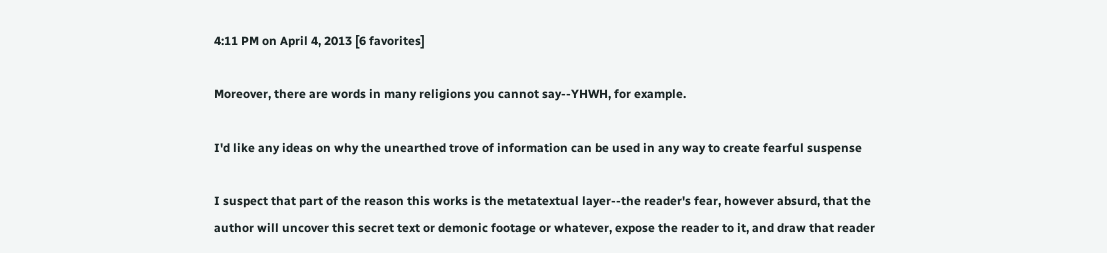4:11 PM on April 4, 2013 [6 favorites]

Moreover, there are words in many religions you cannot say--YHWH, for example.

I'd like any ideas on why the unearthed trove of information can be used in any way to create fearful suspense

I suspect that part of the reason this works is the metatextual layer--the reader's fear, however absurd, that the author will uncover this secret text or demonic footage or whatever, expose the reader to it, and draw that reader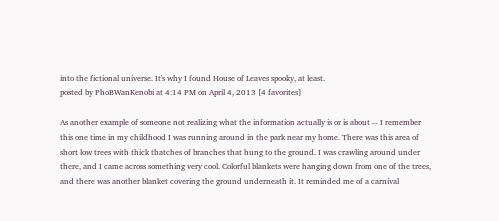into the fictional universe. It's why I found House of Leaves spooky, at least.
posted by PhoBWanKenobi at 4:14 PM on April 4, 2013 [4 favorites]

As another example of someone not realizing what the information actually is or is about -- I remember this one time in my childhood I was running around in the park near my home. There was this area of short low trees with thick thatches of branches that hung to the ground. I was crawling around under there, and I came across something very cool. Colorful blankets were hanging down from one of the trees, and there was another blanket covering the ground underneath it. It reminded me of a carnival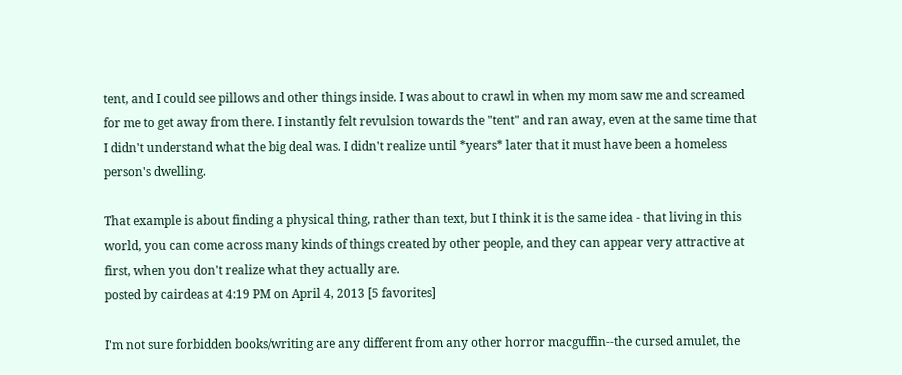tent, and I could see pillows and other things inside. I was about to crawl in when my mom saw me and screamed for me to get away from there. I instantly felt revulsion towards the "tent" and ran away, even at the same time that I didn't understand what the big deal was. I didn't realize until *years* later that it must have been a homeless person's dwelling.

That example is about finding a physical thing, rather than text, but I think it is the same idea - that living in this world, you can come across many kinds of things created by other people, and they can appear very attractive at first, when you don't realize what they actually are.
posted by cairdeas at 4:19 PM on April 4, 2013 [5 favorites]

I'm not sure forbidden books/writing are any different from any other horror macguffin--the cursed amulet, the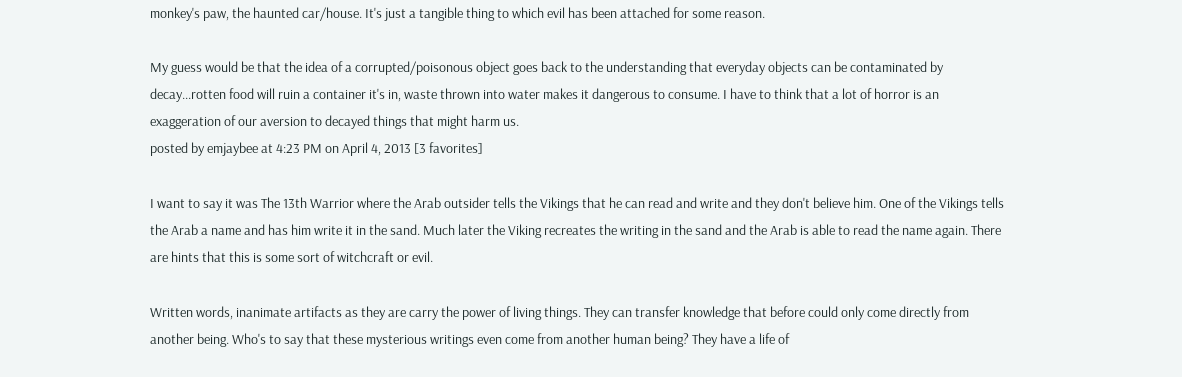monkey's paw, the haunted car/house. It's just a tangible thing to which evil has been attached for some reason.

My guess would be that the idea of a corrupted/poisonous object goes back to the understanding that everyday objects can be contaminated by decay...rotten food will ruin a container it's in, waste thrown into water makes it dangerous to consume. I have to think that a lot of horror is an exaggeration of our aversion to decayed things that might harm us.
posted by emjaybee at 4:23 PM on April 4, 2013 [3 favorites]

I want to say it was The 13th Warrior where the Arab outsider tells the Vikings that he can read and write and they don't believe him. One of the Vikings tells the Arab a name and has him write it in the sand. Much later the Viking recreates the writing in the sand and the Arab is able to read the name again. There are hints that this is some sort of witchcraft or evil.

Written words, inanimate artifacts as they are carry the power of living things. They can transfer knowledge that before could only come directly from another being. Who's to say that these mysterious writings even come from another human being? They have a life of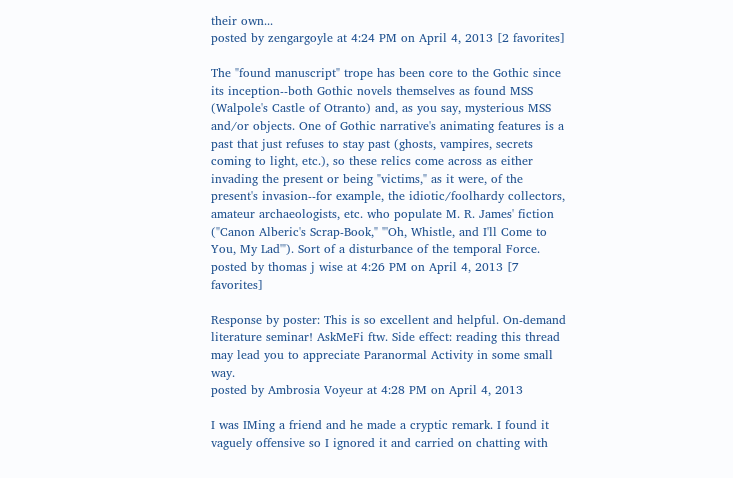their own...
posted by zengargoyle at 4:24 PM on April 4, 2013 [2 favorites]

The "found manuscript" trope has been core to the Gothic since its inception--both Gothic novels themselves as found MSS (Walpole's Castle of Otranto) and, as you say, mysterious MSS and/or objects. One of Gothic narrative's animating features is a past that just refuses to stay past (ghosts, vampires, secrets coming to light, etc.), so these relics come across as either invading the present or being "victims," as it were, of the present's invasion--for example, the idiotic/foolhardy collectors, amateur archaeologists, etc. who populate M. R. James' fiction ("Canon Alberic's Scrap-Book," "'Oh, Whistle, and I'll Come to You, My Lad'"). Sort of a disturbance of the temporal Force.
posted by thomas j wise at 4:26 PM on April 4, 2013 [7 favorites]

Response by poster: This is so excellent and helpful. On-demand literature seminar! AskMeFi ftw. Side effect: reading this thread may lead you to appreciate Paranormal Activity in some small way.
posted by Ambrosia Voyeur at 4:28 PM on April 4, 2013

I was IMing a friend and he made a cryptic remark. I found it vaguely offensive so I ignored it and carried on chatting with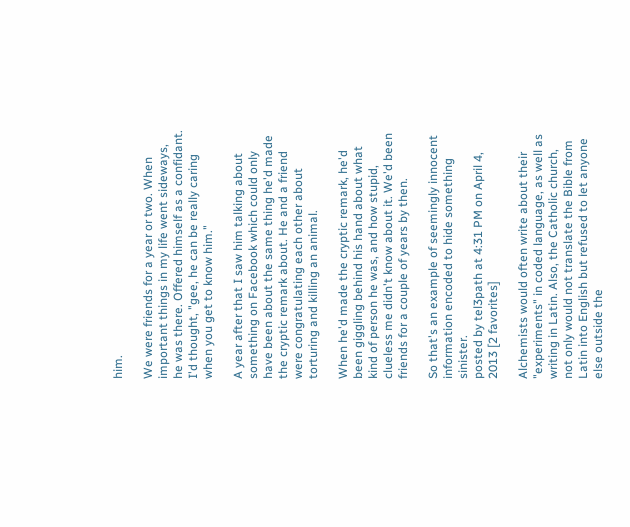him.

We were friends for a year or two. When important things in my life went sideways, he was there. Offered himself as a confidant. I'd thought, "gee, he can be really caring when you get to know him."

A year after that I saw him talking about something on Facebook which could only have been about the same thing he'd made the cryptic remark about. He and a friend were congratulating each other about torturing and killing an animal.

When he'd made the cryptic remark, he'd been giggling behind his hand about what kind of person he was, and how stupid, clueless me didn't know about it. We'd been friends for a couple of years by then.

So that's an example of seemingly innocent information encoded to hide something sinister.
posted by tel3path at 4:31 PM on April 4, 2013 [2 favorites]

Alchemists would often write about their "experiments" in coded language, as well as writing in Latin. Also, the Catholic church, not only would not translate the Bible from Latin into English but refused to let anyone else outside the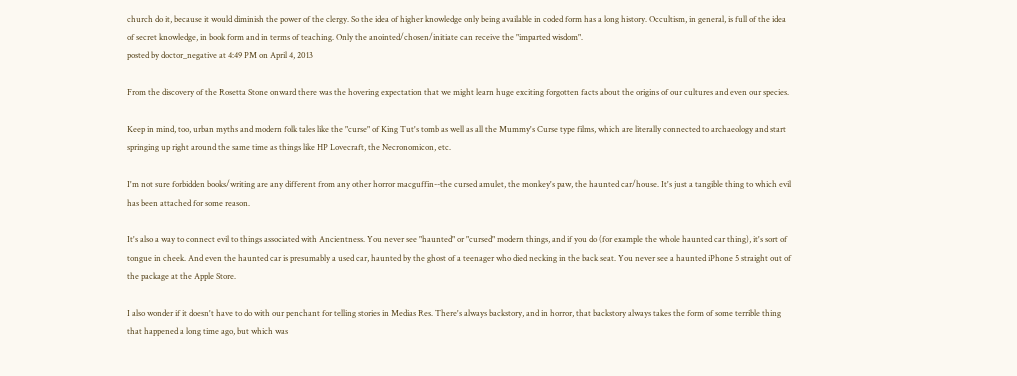church do it, because it would diminish the power of the clergy. So the idea of higher knowledge only being available in coded form has a long history. Occultism, in general, is full of the idea of secret knowledge, in book form and in terms of teaching. Only the anointed/chosen/initiate can receive the "imparted wisdom".
posted by doctor_negative at 4:49 PM on April 4, 2013

From the discovery of the Rosetta Stone onward there was the hovering expectation that we might learn huge exciting forgotten facts about the origins of our cultures and even our species.

Keep in mind, too, urban myths and modern folk tales like the "curse" of King Tut's tomb as well as all the Mummy's Curse type films, which are literally connected to archaeology and start springing up right around the same time as things like HP Lovecraft, the Necronomicon, etc.

I'm not sure forbidden books/writing are any different from any other horror macguffin--the cursed amulet, the monkey's paw, the haunted car/house. It's just a tangible thing to which evil has been attached for some reason.

It's also a way to connect evil to things associated with Ancientness. You never see "haunted" or "cursed" modern things, and if you do (for example the whole haunted car thing), it's sort of tongue in cheek. And even the haunted car is presumably a used car, haunted by the ghost of a teenager who died necking in the back seat. You never see a haunted iPhone 5 straight out of the package at the Apple Store.

I also wonder if it doesn't have to do with our penchant for telling stories in Medias Res. There's always backstory, and in horror, that backstory always takes the form of some terrible thing that happened a long time ago, but which was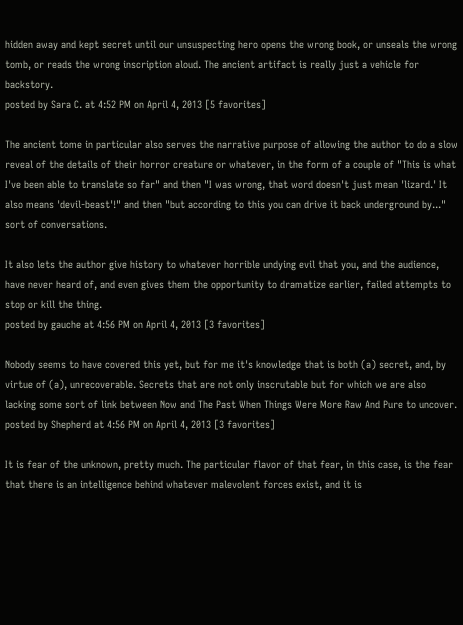hidden away and kept secret until our unsuspecting hero opens the wrong book, or unseals the wrong tomb, or reads the wrong inscription aloud. The ancient artifact is really just a vehicle for backstory.
posted by Sara C. at 4:52 PM on April 4, 2013 [5 favorites]

The ancient tome in particular also serves the narrative purpose of allowing the author to do a slow reveal of the details of their horror creature or whatever, in the form of a couple of "This is what I've been able to translate so far" and then "I was wrong, that word doesn't just mean 'lizard.' It also means 'devil-beast'!" and then "but according to this you can drive it back underground by..." sort of conversations.

It also lets the author give history to whatever horrible undying evil that you, and the audience, have never heard of, and even gives them the opportunity to dramatize earlier, failed attempts to stop or kill the thing.
posted by gauche at 4:56 PM on April 4, 2013 [3 favorites]

Nobody seems to have covered this yet, but for me it's knowledge that is both (a) secret, and, by virtue of (a), unrecoverable. Secrets that are not only inscrutable but for which we are also lacking some sort of link between Now and The Past When Things Were More Raw And Pure to uncover.
posted by Shepherd at 4:56 PM on April 4, 2013 [3 favorites]

It is fear of the unknown, pretty much. The particular flavor of that fear, in this case, is the fear that there is an intelligence behind whatever malevolent forces exist, and it is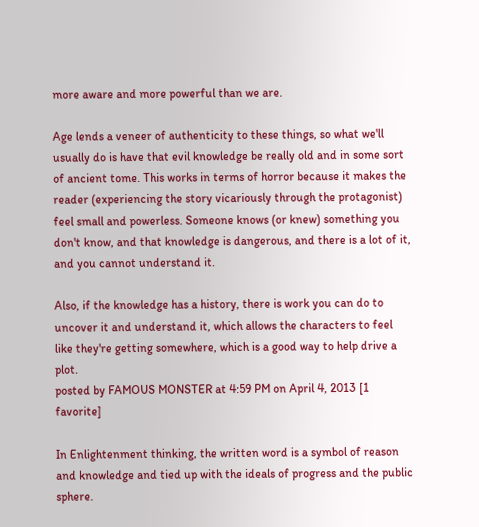more aware and more powerful than we are.

Age lends a veneer of authenticity to these things, so what we'll usually do is have that evil knowledge be really old and in some sort of ancient tome. This works in terms of horror because it makes the reader (experiencing the story vicariously through the protagonist) feel small and powerless. Someone knows (or knew) something you don't know, and that knowledge is dangerous, and there is a lot of it, and you cannot understand it.

Also, if the knowledge has a history, there is work you can do to uncover it and understand it, which allows the characters to feel like they're getting somewhere, which is a good way to help drive a plot.
posted by FAMOUS MONSTER at 4:59 PM on April 4, 2013 [1 favorite]

In Enlightenment thinking, the written word is a symbol of reason and knowledge and tied up with the ideals of progress and the public sphere.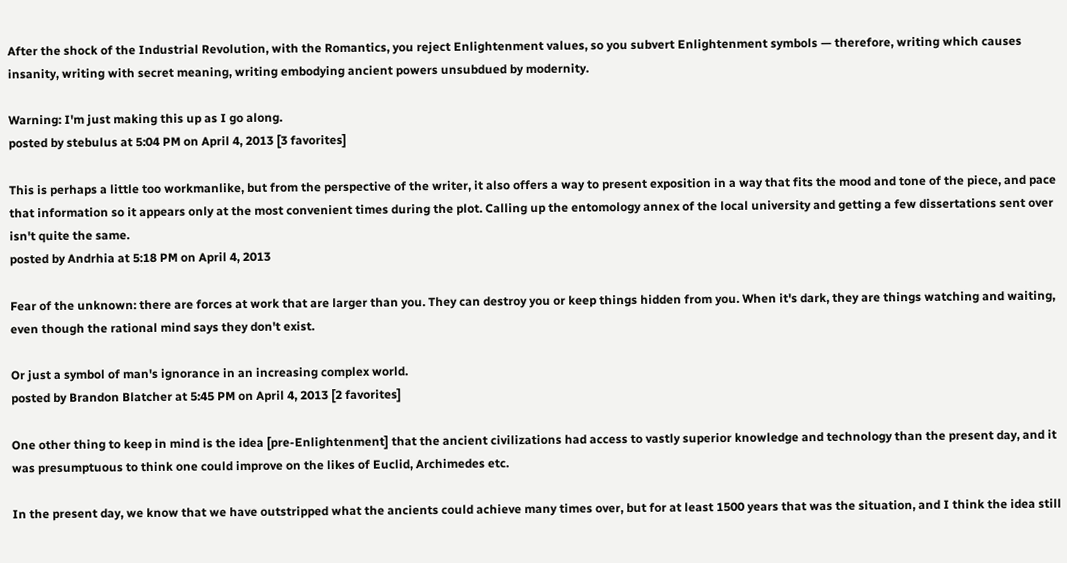After the shock of the Industrial Revolution, with the Romantics, you reject Enlightenment values, so you subvert Enlightenment symbols — therefore, writing which causes insanity, writing with secret meaning, writing embodying ancient powers unsubdued by modernity.

Warning: I'm just making this up as I go along.
posted by stebulus at 5:04 PM on April 4, 2013 [3 favorites]

This is perhaps a little too workmanlike, but from the perspective of the writer, it also offers a way to present exposition in a way that fits the mood and tone of the piece, and pace that information so it appears only at the most convenient times during the plot. Calling up the entomology annex of the local university and getting a few dissertations sent over isn't quite the same.
posted by Andrhia at 5:18 PM on April 4, 2013

Fear of the unknown: there are forces at work that are larger than you. They can destroy you or keep things hidden from you. When it's dark, they are things watching and waiting, even though the rational mind says they don't exist.

Or just a symbol of man's ignorance in an increasing complex world.
posted by Brandon Blatcher at 5:45 PM on April 4, 2013 [2 favorites]

One other thing to keep in mind is the idea [pre-Enlightenment] that the ancient civilizations had access to vastly superior knowledge and technology than the present day, and it was presumptuous to think one could improve on the likes of Euclid, Archimedes etc.

In the present day, we know that we have outstripped what the ancients could achieve many times over, but for at least 1500 years that was the situation, and I think the idea still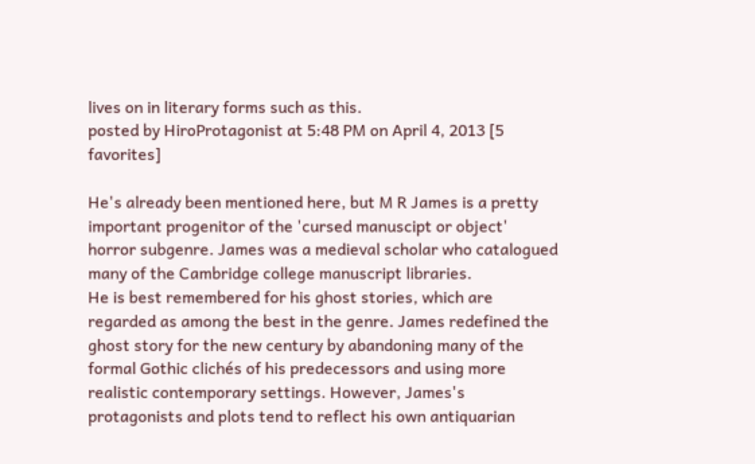lives on in literary forms such as this.
posted by HiroProtagonist at 5:48 PM on April 4, 2013 [5 favorites]

He's already been mentioned here, but M R James is a pretty important progenitor of the 'cursed manuscipt or object' horror subgenre. James was a medieval scholar who catalogued many of the Cambridge college manuscript libraries.
He is best remembered for his ghost stories, which are regarded as among the best in the genre. James redefined the ghost story for the new century by abandoning many of the formal Gothic clichés of his predecessors and using more realistic contemporary settings. However, James's protagonists and plots tend to reflect his own antiquarian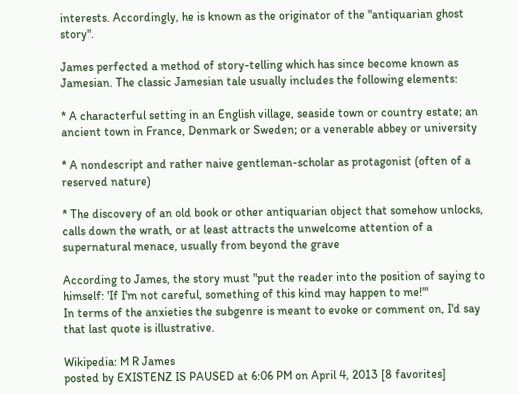interests. Accordingly, he is known as the originator of the "antiquarian ghost story".

James perfected a method of story-telling which has since become known as Jamesian. The classic Jamesian tale usually includes the following elements:

* A characterful setting in an English village, seaside town or country estate; an ancient town in France, Denmark or Sweden; or a venerable abbey or university

* A nondescript and rather naive gentleman-scholar as protagonist (often of a reserved nature)

* The discovery of an old book or other antiquarian object that somehow unlocks, calls down the wrath, or at least attracts the unwelcome attention of a supernatural menace, usually from beyond the grave

According to James, the story must "put the reader into the position of saying to himself: 'If I'm not careful, something of this kind may happen to me!'"
In terms of the anxieties the subgenre is meant to evoke or comment on, I'd say that last quote is illustrative.

Wikipedia: M R James
posted by EXISTENZ IS PAUSED at 6:06 PM on April 4, 2013 [8 favorites]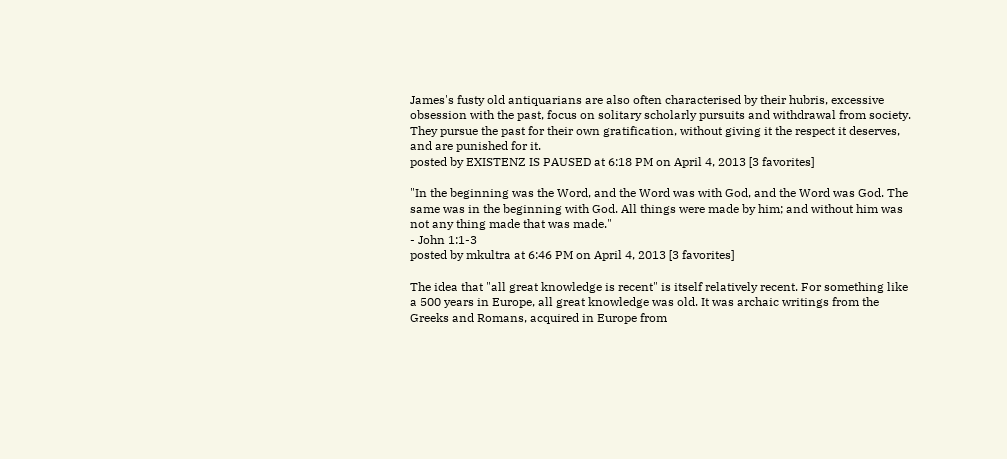James's fusty old antiquarians are also often characterised by their hubris, excessive obsession with the past, focus on solitary scholarly pursuits and withdrawal from society. They pursue the past for their own gratification, without giving it the respect it deserves, and are punished for it.
posted by EXISTENZ IS PAUSED at 6:18 PM on April 4, 2013 [3 favorites]

"In the beginning was the Word, and the Word was with God, and the Word was God. The same was in the beginning with God. All things were made by him; and without him was not any thing made that was made."
- John 1:1-3
posted by mkultra at 6:46 PM on April 4, 2013 [3 favorites]

The idea that "all great knowledge is recent" is itself relatively recent. For something like a 500 years in Europe, all great knowledge was old. It was archaic writings from the Greeks and Romans, acquired in Europe from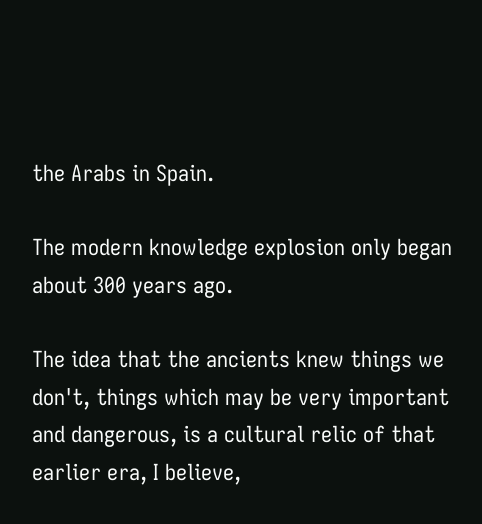the Arabs in Spain.

The modern knowledge explosion only began about 300 years ago.

The idea that the ancients knew things we don't, things which may be very important and dangerous, is a cultural relic of that earlier era, I believe,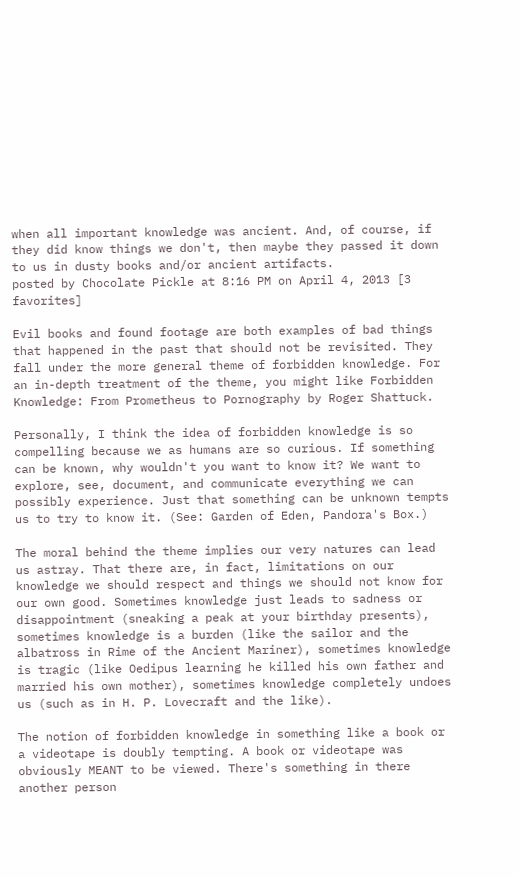when all important knowledge was ancient. And, of course, if they did know things we don't, then maybe they passed it down to us in dusty books and/or ancient artifacts.
posted by Chocolate Pickle at 8:16 PM on April 4, 2013 [3 favorites]

Evil books and found footage are both examples of bad things that happened in the past that should not be revisited. They fall under the more general theme of forbidden knowledge. For an in-depth treatment of the theme, you might like Forbidden Knowledge: From Prometheus to Pornography by Roger Shattuck.

Personally, I think the idea of forbidden knowledge is so compelling because we as humans are so curious. If something can be known, why wouldn't you want to know it? We want to explore, see, document, and communicate everything we can possibly experience. Just that something can be unknown tempts us to try to know it. (See: Garden of Eden, Pandora's Box.)

The moral behind the theme implies our very natures can lead us astray. That there are, in fact, limitations on our knowledge we should respect and things we should not know for our own good. Sometimes knowledge just leads to sadness or disappointment (sneaking a peak at your birthday presents), sometimes knowledge is a burden (like the sailor and the albatross in Rime of the Ancient Mariner), sometimes knowledge is tragic (like Oedipus learning he killed his own father and married his own mother), sometimes knowledge completely undoes us (such as in H. P. Lovecraft and the like).

The notion of forbidden knowledge in something like a book or a videotape is doubly tempting. A book or videotape was obviously MEANT to be viewed. There's something in there another person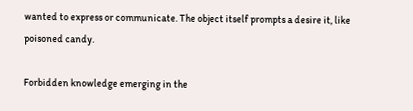wanted to express or communicate. The object itself prompts a desire it, like poisoned candy.

Forbidden knowledge emerging in the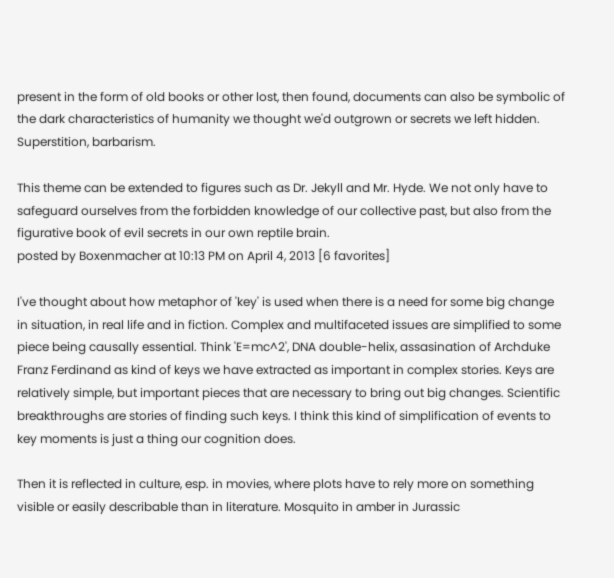present in the form of old books or other lost, then found, documents can also be symbolic of the dark characteristics of humanity we thought we'd outgrown or secrets we left hidden. Superstition, barbarism.

This theme can be extended to figures such as Dr. Jekyll and Mr. Hyde. We not only have to safeguard ourselves from the forbidden knowledge of our collective past, but also from the figurative book of evil secrets in our own reptile brain.
posted by Boxenmacher at 10:13 PM on April 4, 2013 [6 favorites]

I've thought about how metaphor of 'key' is used when there is a need for some big change in situation, in real life and in fiction. Complex and multifaceted issues are simplified to some piece being causally essential. Think 'E=mc^2', DNA double-helix, assasination of Archduke Franz Ferdinand as kind of keys we have extracted as important in complex stories. Keys are relatively simple, but important pieces that are necessary to bring out big changes. Scientific breakthroughs are stories of finding such keys. I think this kind of simplification of events to key moments is just a thing our cognition does.

Then it is reflected in culture, esp. in movies, where plots have to rely more on something visible or easily describable than in literature. Mosquito in amber in Jurassic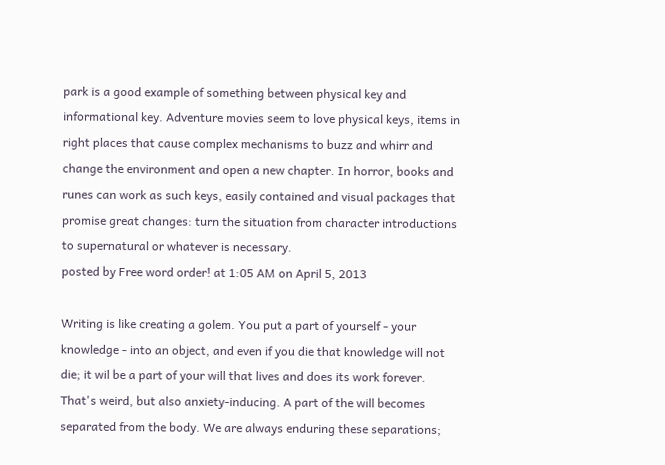park is a good example of something between physical key and informational key. Adventure movies seem to love physical keys, items in right places that cause complex mechanisms to buzz and whirr and change the environment and open a new chapter. In horror, books and runes can work as such keys, easily contained and visual packages that promise great changes: turn the situation from character introductions to supernatural or whatever is necessary.
posted by Free word order! at 1:05 AM on April 5, 2013

Writing is like creating a golem. You put a part of yourself - your knowledge - into an object, and even if you die that knowledge will not die; it wil be a part of your will that lives and does its work forever. That's weird, but also anxiety-inducing. A part of the will becomes separated from the body. We are always enduring these separations;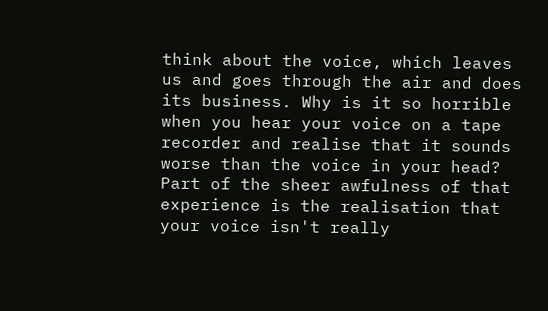think about the voice, which leaves us and goes through the air and does its business. Why is it so horrible when you hear your voice on a tape recorder and realise that it sounds worse than the voice in your head? Part of the sheer awfulness of that experience is the realisation that your voice isn't really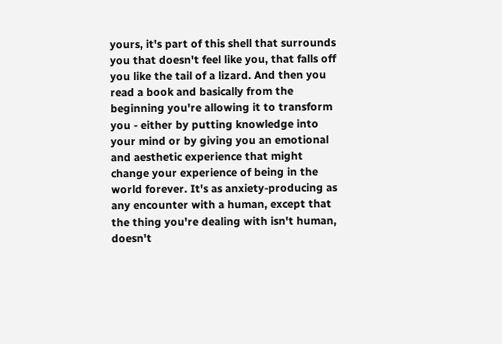yours, it's part of this shell that surrounds you that doesn't feel like you, that falls off you like the tail of a lizard. And then you read a book and basically from the beginning you're allowing it to transform you - either by putting knowledge into your mind or by giving you an emotional and aesthetic experience that might change your experience of being in the world forever. It's as anxiety-producing as any encounter with a human, except that the thing you're dealing with isn't human, doesn't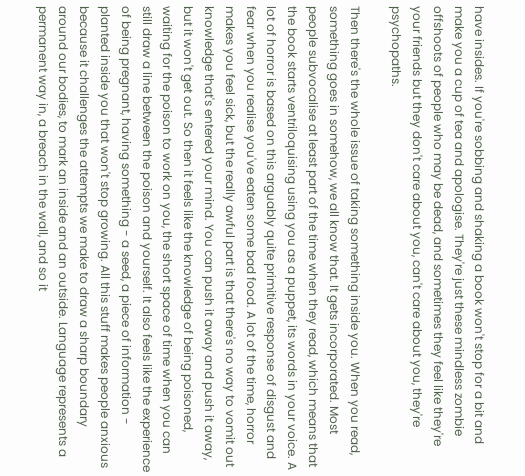have insides. If you're sobbing and shaking a book won't stop for a bit and make you a cup of tea and apologise. They're just these mindless zombie offshoots of people who may be dead, and sometimes they feel like they're your friends but they don't care about you, can't care about you, they're psychopaths.

Then there's the whole issue of taking something inside you. When you read, something goes in somehow, we all know that. It gets incorporated. Most people subvocalise at least part of the time when they read, which means that the book starts ventriloquising using you as a puppet, its words in your voice. A lot of horror is based on this arguably quite primitive response of disgust and fear when you realise you've eaten some bad food. A lot of the time, horror makes you feel sick, but the really awful part is that there's no way to vomit out knowledge that's entered your mind. You can push it away and push it away, but it won't get out. So then it feels like the knowledge of being poisoned, waiting for the poison to work on you, the short space of time when you can still draw a line between the poison and yourself. It also feels like the experience of being pregnant, having something - a seed, a piece of information - planted inside you that won't stop growing. All this stuff makes people anxious because it challenges the attempts we make to draw a sharp boundary around our bodies, to mark an inside and an outside. Language represents a permanent way in, a breach in the wall, and so it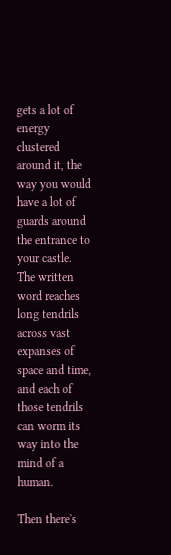gets a lot of energy clustered around it, the way you would have a lot of guards around the entrance to your castle. The written word reaches long tendrils across vast expanses of space and time, and each of those tendrils can worm its way into the mind of a human.

Then there's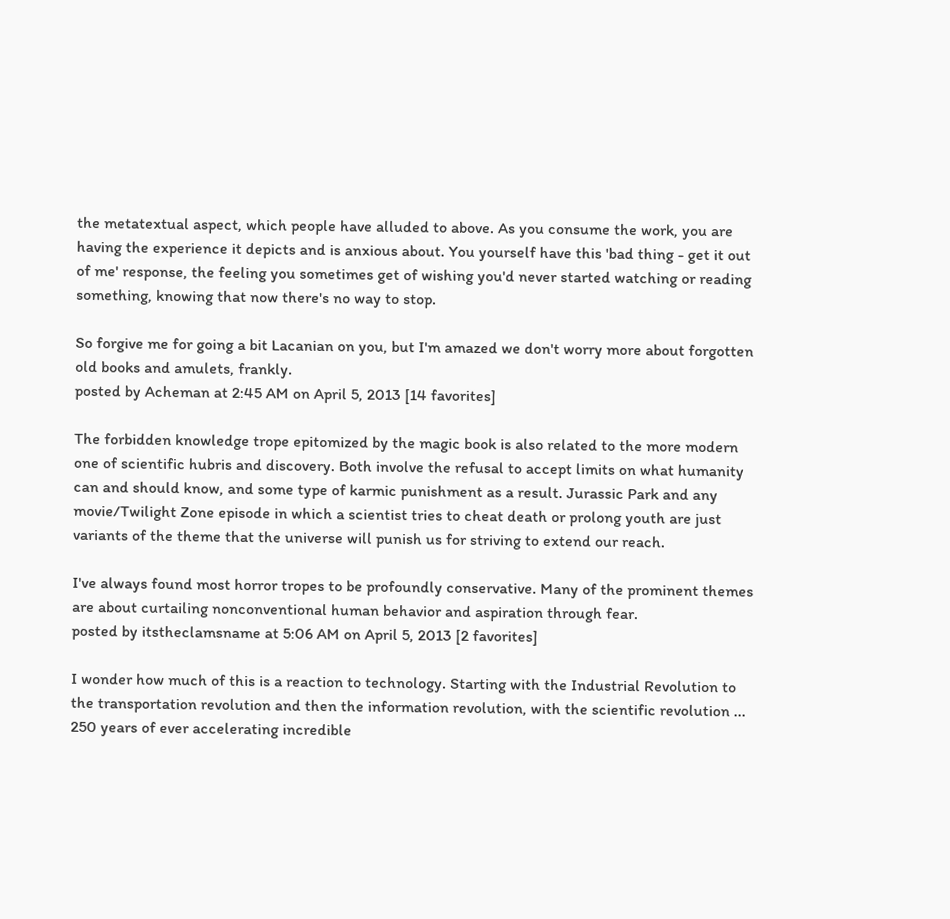the metatextual aspect, which people have alluded to above. As you consume the work, you are having the experience it depicts and is anxious about. You yourself have this 'bad thing - get it out of me' response, the feeling you sometimes get of wishing you'd never started watching or reading something, knowing that now there's no way to stop.

So forgive me for going a bit Lacanian on you, but I'm amazed we don't worry more about forgotten old books and amulets, frankly.
posted by Acheman at 2:45 AM on April 5, 2013 [14 favorites]

The forbidden knowledge trope epitomized by the magic book is also related to the more modern one of scientific hubris and discovery. Both involve the refusal to accept limits on what humanity can and should know, and some type of karmic punishment as a result. Jurassic Park and any movie/Twilight Zone episode in which a scientist tries to cheat death or prolong youth are just variants of the theme that the universe will punish us for striving to extend our reach.

I've always found most horror tropes to be profoundly conservative. Many of the prominent themes are about curtailing nonconventional human behavior and aspiration through fear.
posted by itstheclamsname at 5:06 AM on April 5, 2013 [2 favorites]

I wonder how much of this is a reaction to technology. Starting with the Industrial Revolution to the transportation revolution and then the information revolution, with the scientific revolution ... 250 years of ever accelerating incredible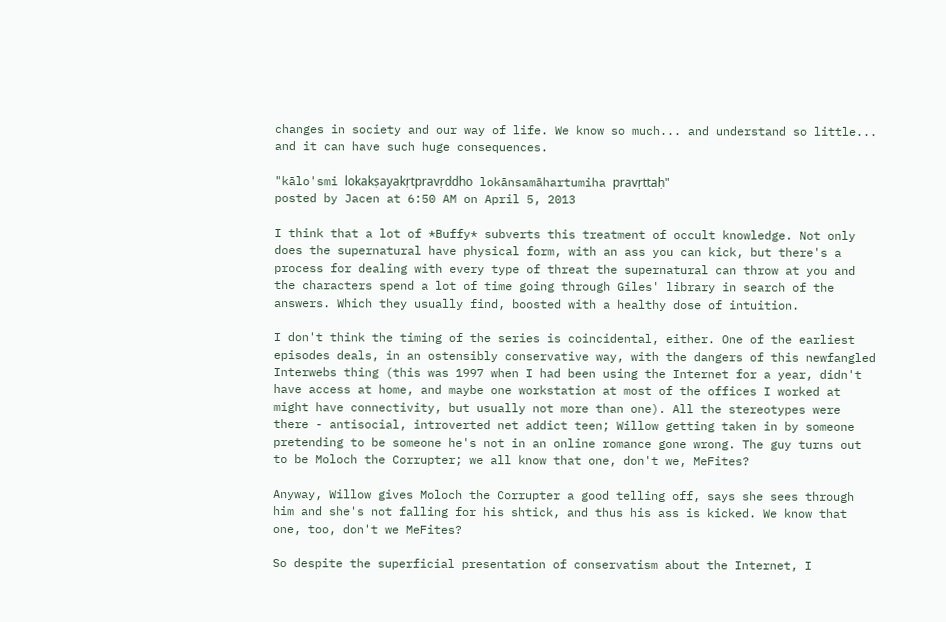changes in society and our way of life. We know so much... and understand so little... and it can have such huge consequences.

"kālo'smi lokakṣayakṛtpravṛddho lokānsamāhartumiha pravṛttaḥ"
posted by Jacen at 6:50 AM on April 5, 2013

I think that a lot of *Buffy* subverts this treatment of occult knowledge. Not only does the supernatural have physical form, with an ass you can kick, but there's a process for dealing with every type of threat the supernatural can throw at you and the characters spend a lot of time going through Giles' library in search of the answers. Which they usually find, boosted with a healthy dose of intuition.

I don't think the timing of the series is coincidental, either. One of the earliest episodes deals, in an ostensibly conservative way, with the dangers of this newfangled Interwebs thing (this was 1997 when I had been using the Internet for a year, didn't have access at home, and maybe one workstation at most of the offices I worked at might have connectivity, but usually not more than one). All the stereotypes were there - antisocial, introverted net addict teen; Willow getting taken in by someone pretending to be someone he's not in an online romance gone wrong. The guy turns out to be Moloch the Corrupter; we all know that one, don't we, MeFites?

Anyway, Willow gives Moloch the Corrupter a good telling off, says she sees through him and she's not falling for his shtick, and thus his ass is kicked. We know that one, too, don't we MeFites?

So despite the superficial presentation of conservatism about the Internet, I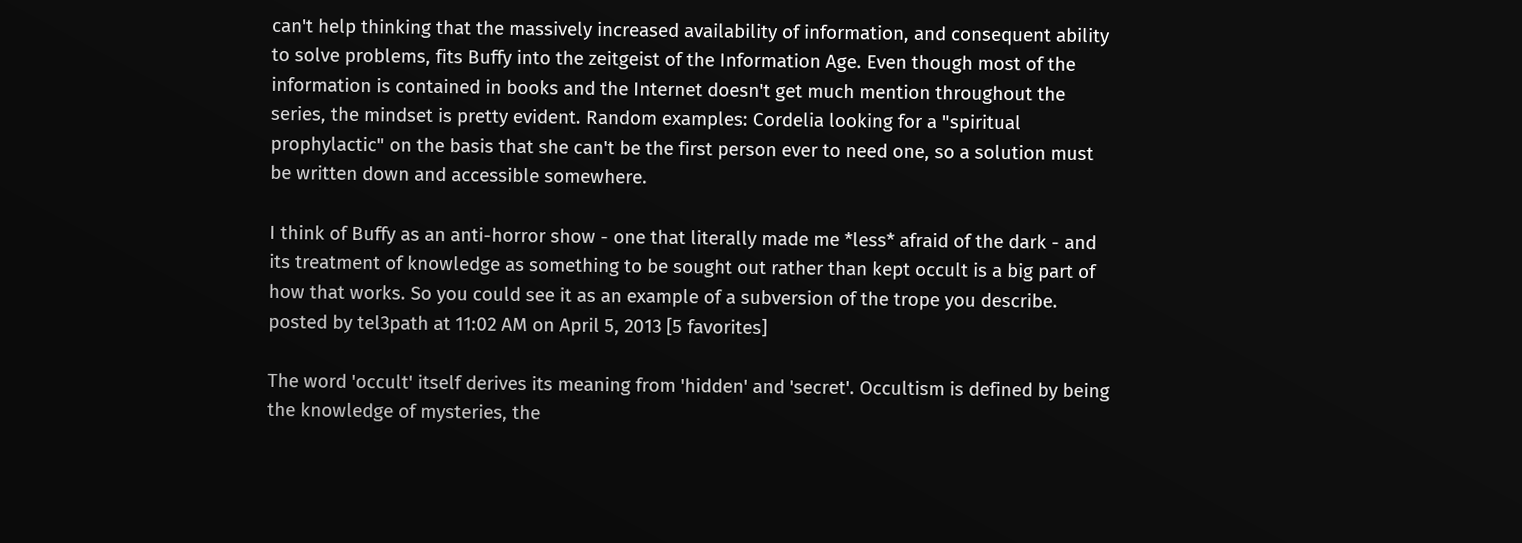can't help thinking that the massively increased availability of information, and consequent ability to solve problems, fits Buffy into the zeitgeist of the Information Age. Even though most of the information is contained in books and the Internet doesn't get much mention throughout the series, the mindset is pretty evident. Random examples: Cordelia looking for a "spiritual prophylactic" on the basis that she can't be the first person ever to need one, so a solution must be written down and accessible somewhere.

I think of Buffy as an anti-horror show - one that literally made me *less* afraid of the dark - and its treatment of knowledge as something to be sought out rather than kept occult is a big part of how that works. So you could see it as an example of a subversion of the trope you describe.
posted by tel3path at 11:02 AM on April 5, 2013 [5 favorites]

The word 'occult' itself derives its meaning from 'hidden' and 'secret'. Occultism is defined by being the knowledge of mysteries, the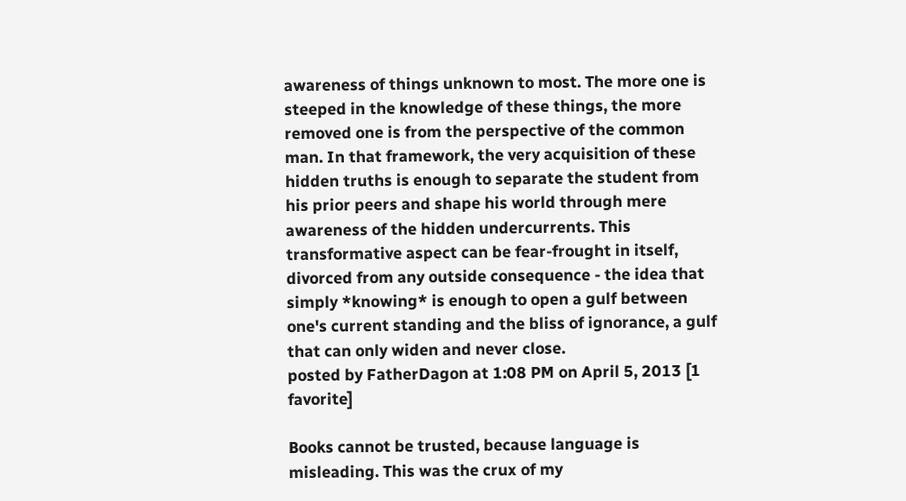awareness of things unknown to most. The more one is steeped in the knowledge of these things, the more removed one is from the perspective of the common man. In that framework, the very acquisition of these hidden truths is enough to separate the student from his prior peers and shape his world through mere awareness of the hidden undercurrents. This transformative aspect can be fear-frought in itself, divorced from any outside consequence - the idea that simply *knowing* is enough to open a gulf between one's current standing and the bliss of ignorance, a gulf that can only widen and never close.
posted by FatherDagon at 1:08 PM on April 5, 2013 [1 favorite]

Books cannot be trusted, because language is misleading. This was the crux of my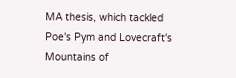MA thesis, which tackled Poe's Pym and Lovecraft's Mountains of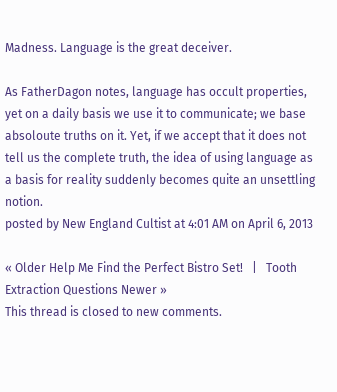Madness. Language is the great deceiver.

As FatherDagon notes, language has occult properties, yet on a daily basis we use it to communicate; we base absoloute truths on it. Yet, if we accept that it does not tell us the complete truth, the idea of using language as a basis for reality suddenly becomes quite an unsettling notion.
posted by New England Cultist at 4:01 AM on April 6, 2013

« Older Help Me Find the Perfect Bistro Set!   |   Tooth Extraction Questions Newer »
This thread is closed to new comments.